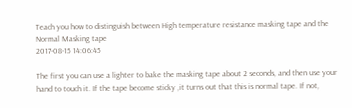Teach you how to distinguish between High temperature resistance masking tape and the Normal Masking tape
2017-08-15 14:06:45

The first you can use a lighter to bake the masking tape about 2 seconds, and then use your hand to touch it. If the tape become sticky ,it turns out that this is normal tape. If not,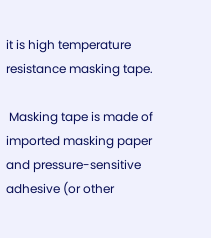it is high temperature resistance masking tape.

 Masking tape is made of imported masking paper and pressure-sensitive adhesive (or other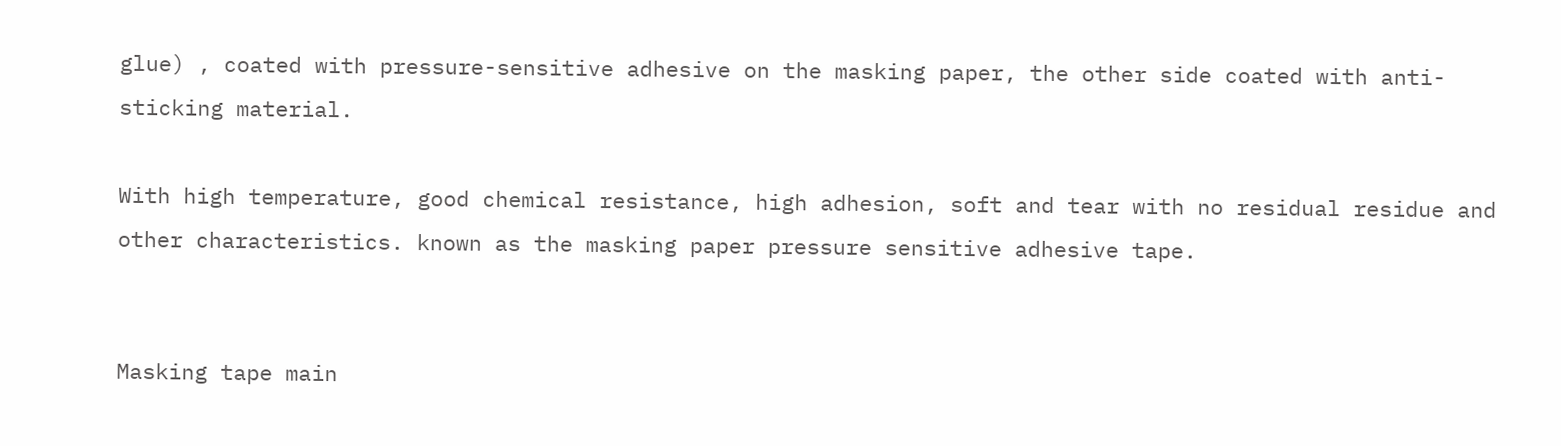glue) , coated with pressure-sensitive adhesive on the masking paper, the other side coated with anti-sticking material.

With high temperature, good chemical resistance, high adhesion, soft and tear with no residual residue and other characteristics. known as the masking paper pressure sensitive adhesive tape.


Masking tape main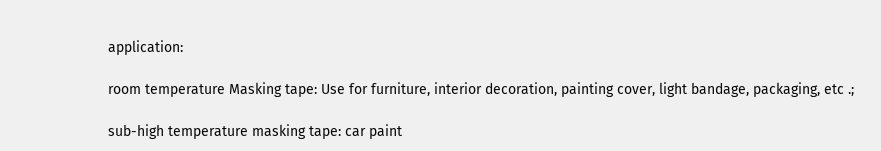application:

room temperature Masking tape: Use for furniture, interior decoration, painting cover, light bandage, packaging, etc .;

sub-high temperature masking tape: car paint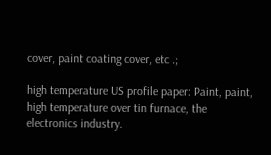cover, paint coating cover, etc .;

high temperature US profile paper: Paint, paint, high temperature over tin furnace, the electronics industry.